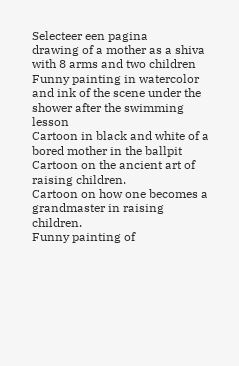Selecteer een pagina
drawing of a mother as a shiva with 8 arms and two children
Funny painting in watercolor and ink of the scene under the shower after the swimming lesson
Cartoon in black and white of a bored mother in the ballpit
Cartoon on the ancient art of raising children.
Cartoon on how one becomes a grandmaster in raising children.
Funny painting of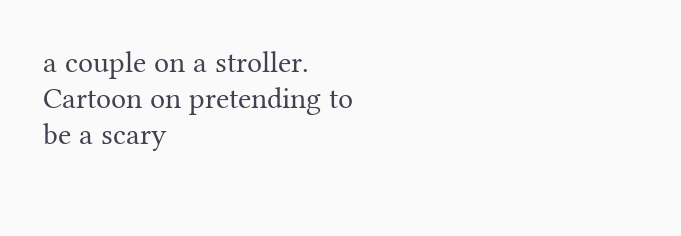a couple on a stroller.
Cartoon on pretending to be a scary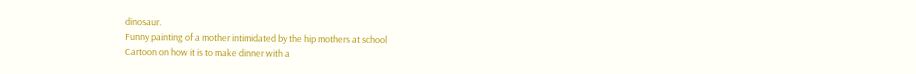dinosaur.
Funny painting of a mother intimidated by the hip mothers at school
Cartoon on how it is to make dinner with a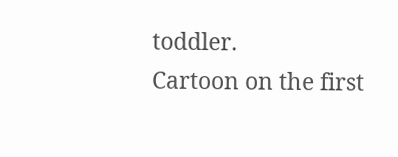toddler.
Cartoon on the first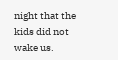night that the kids did not wake us.